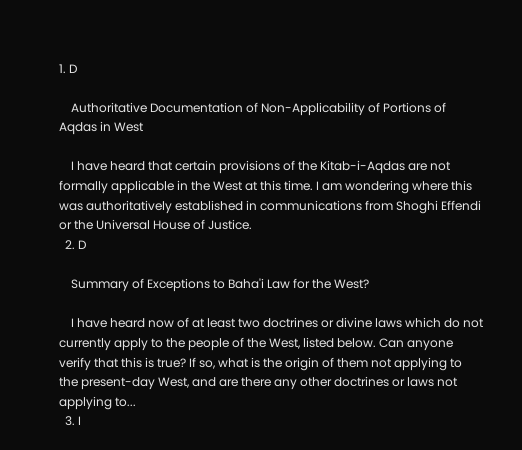1. D

    Authoritative Documentation of Non-Applicability of Portions of Aqdas in West

    I have heard that certain provisions of the Kitab-i-Aqdas are not formally applicable in the West at this time. I am wondering where this was authoritatively established in communications from Shoghi Effendi or the Universal House of Justice.
  2. D

    Summary of Exceptions to Baha'i Law for the West?

    I have heard now of at least two doctrines or divine laws which do not currently apply to the people of the West, listed below. Can anyone verify that this is true? If so, what is the origin of them not applying to the present-day West, and are there any other doctrines or laws not applying to...
  3. I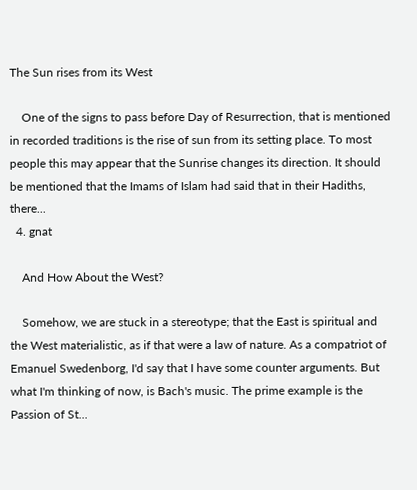The Sun rises from its West

    One of the signs to pass before Day of Resurrection, that is mentioned in recorded traditions is the rise of sun from its setting place. To most people this may appear that the Sunrise changes its direction. It should be mentioned that the Imams of Islam had said that in their Hadiths, there...
  4. gnat

    And How About the West?

    Somehow, we are stuck in a stereotype; that the East is spiritual and the West materialistic, as if that were a law of nature. As a compatriot of Emanuel Swedenborg, I'd say that I have some counter arguments. But what I'm thinking of now, is Bach's music. The prime example is the Passion of St...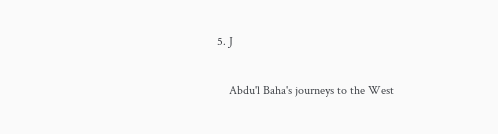5. J

    Abdu'l Baha's journeys to the West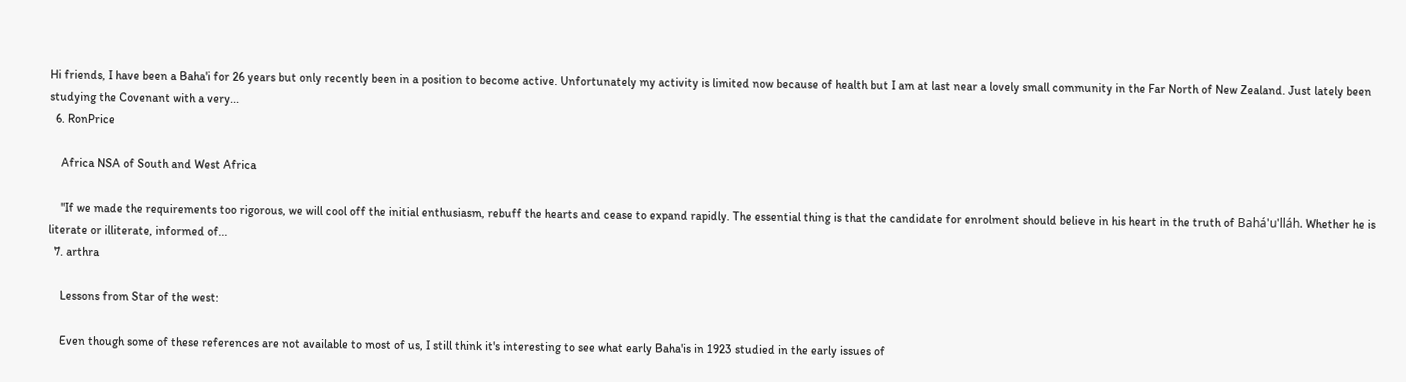Hi friends, I have been a Baha'i for 26 years but only recently been in a position to become active. Unfortunately my activity is limited now because of health but I am at last near a lovely small community in the Far North of New Zealand. Just lately been studying the Covenant with a very...
  6. RonPrice

    Africa NSA of South and West Africa

    "If we made the requirements too rigorous, we will cool off the initial enthusiasm, rebuff the hearts and cease to expand rapidly. The essential thing is that the candidate for enrolment should believe in his heart in the truth of Bahá'u'lláh. Whether he is literate or illiterate, informed of...
  7. arthra

    Lessons from Star of the west:

    Even though some of these references are not available to most of us, I still think it's interesting to see what early Baha'is in 1923 studied in the early issues of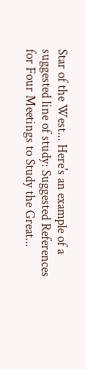Star of the West... Here's an example of a suggested line of study: Suggested References for Four Meetings to Study the Great...